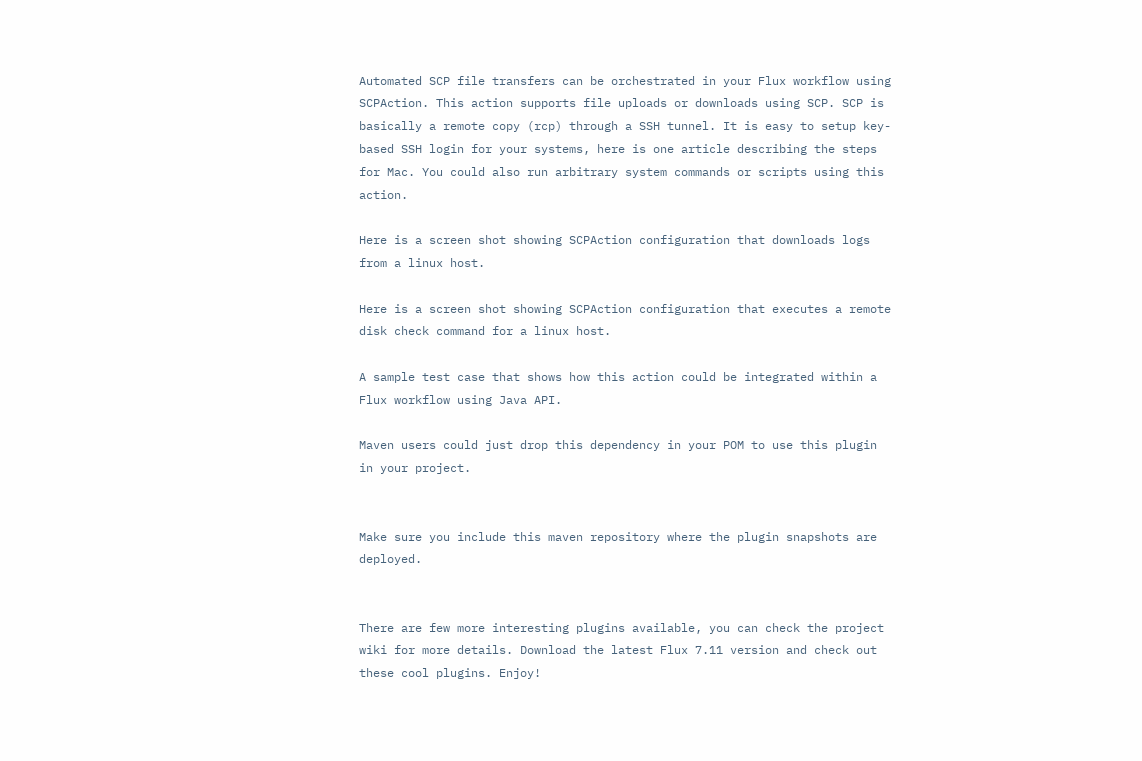Automated SCP file transfers can be orchestrated in your Flux workflow using SCPAction. This action supports file uploads or downloads using SCP. SCP is basically a remote copy (rcp) through a SSH tunnel. It is easy to setup key-based SSH login for your systems, here is one article describing the steps for Mac. You could also run arbitrary system commands or scripts using this action.

Here is a screen shot showing SCPAction configuration that downloads logs from a linux host.

Here is a screen shot showing SCPAction configuration that executes a remote disk check command for a linux host.

A sample test case that shows how this action could be integrated within a Flux workflow using Java API.

Maven users could just drop this dependency in your POM to use this plugin in your project.


Make sure you include this maven repository where the plugin snapshots are deployed.


There are few more interesting plugins available, you can check the project wiki for more details. Download the latest Flux 7.11 version and check out these cool plugins. Enjoy!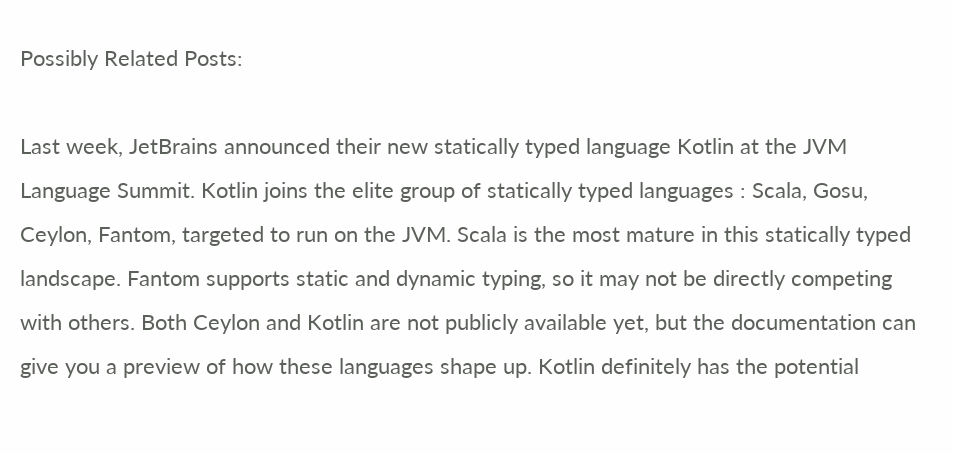Possibly Related Posts:

Last week, JetBrains announced their new statically typed language Kotlin at the JVM Language Summit. Kotlin joins the elite group of statically typed languages : Scala, Gosu, Ceylon, Fantom, targeted to run on the JVM. Scala is the most mature in this statically typed landscape. Fantom supports static and dynamic typing, so it may not be directly competing with others. Both Ceylon and Kotlin are not publicly available yet, but the documentation can give you a preview of how these languages shape up. Kotlin definitely has the potential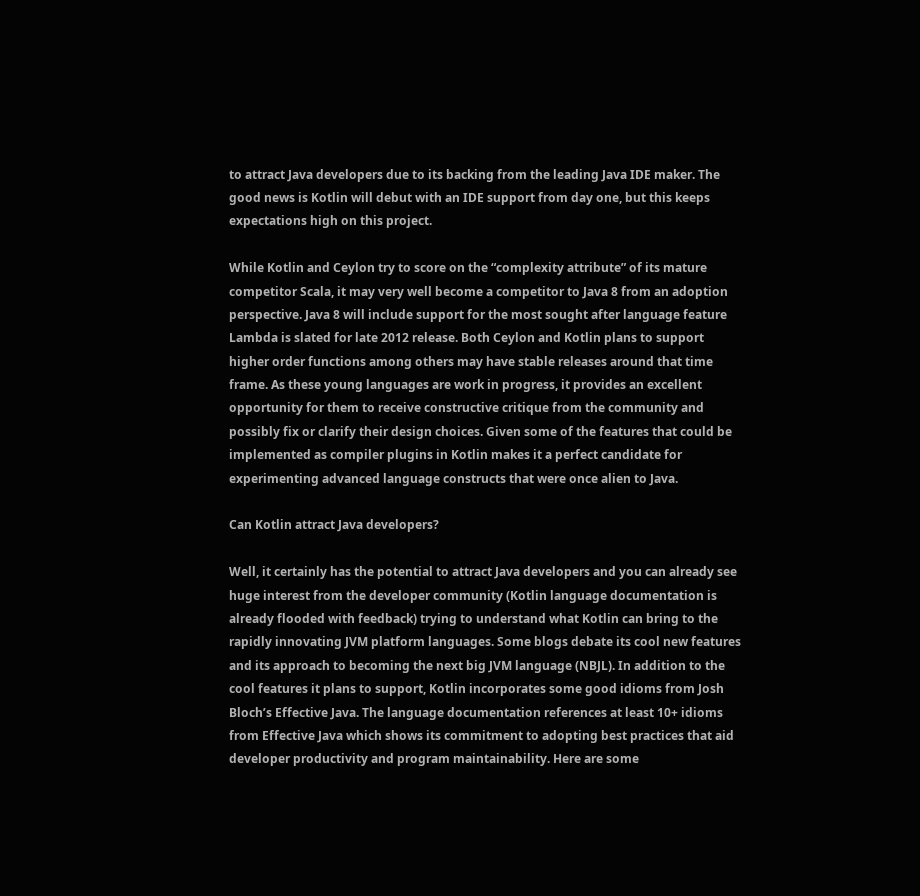to attract Java developers due to its backing from the leading Java IDE maker. The good news is Kotlin will debut with an IDE support from day one, but this keeps expectations high on this project.

While Kotlin and Ceylon try to score on the “complexity attribute” of its mature competitor Scala, it may very well become a competitor to Java 8 from an adoption perspective. Java 8 will include support for the most sought after language feature Lambda is slated for late 2012 release. Both Ceylon and Kotlin plans to support higher order functions among others may have stable releases around that time frame. As these young languages are work in progress, it provides an excellent opportunity for them to receive constructive critique from the community and possibly fix or clarify their design choices. Given some of the features that could be implemented as compiler plugins in Kotlin makes it a perfect candidate for experimenting advanced language constructs that were once alien to Java.

Can Kotlin attract Java developers?

Well, it certainly has the potential to attract Java developers and you can already see huge interest from the developer community (Kotlin language documentation is already flooded with feedback) trying to understand what Kotlin can bring to the rapidly innovating JVM platform languages. Some blogs debate its cool new features and its approach to becoming the next big JVM language (NBJL). In addition to the cool features it plans to support, Kotlin incorporates some good idioms from Josh Bloch’s Effective Java. The language documentation references at least 10+ idioms from Effective Java which shows its commitment to adopting best practices that aid developer productivity and program maintainability. Here are some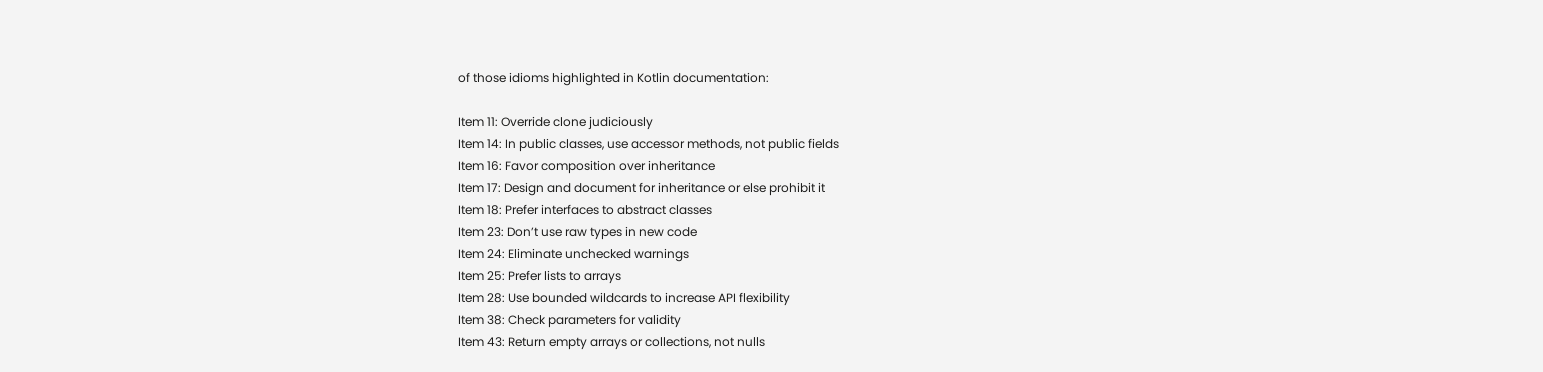of those idioms highlighted in Kotlin documentation:

Item 11: Override clone judiciously
Item 14: In public classes, use accessor methods, not public fields
Item 16: Favor composition over inheritance
Item 17: Design and document for inheritance or else prohibit it
Item 18: Prefer interfaces to abstract classes
Item 23: Don’t use raw types in new code
Item 24: Eliminate unchecked warnings
Item 25: Prefer lists to arrays
Item 28: Use bounded wildcards to increase API flexibility
Item 38: Check parameters for validity
Item 43: Return empty arrays or collections, not nulls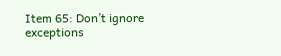Item 65: Don’t ignore exceptions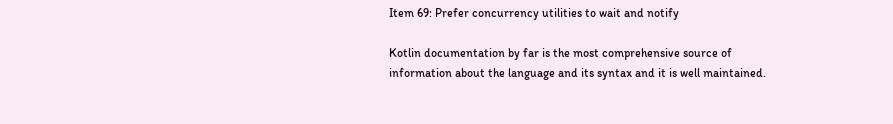Item 69: Prefer concurrency utilities to wait and notify

Kotlin documentation by far is the most comprehensive source of information about the language and its syntax and it is well maintained.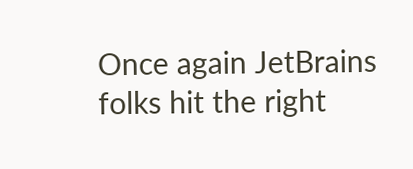Once again JetBrains folks hit the right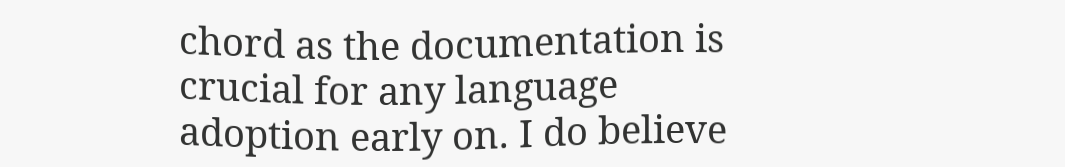chord as the documentation is crucial for any language adoption early on. I do believe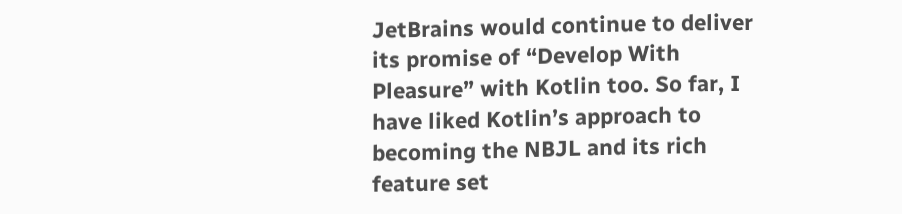JetBrains would continue to deliver its promise of “Develop With Pleasure” with Kotlin too. So far, I have liked Kotlin’s approach to becoming the NBJL and its rich feature set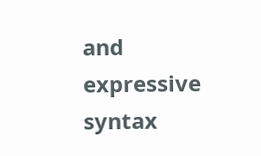and expressive syntax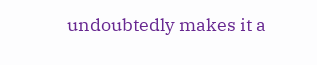undoubtedly makes it a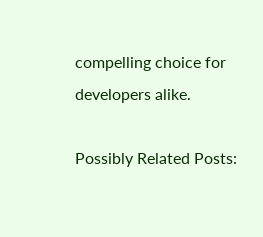compelling choice for developers alike.

Possibly Related Posts: